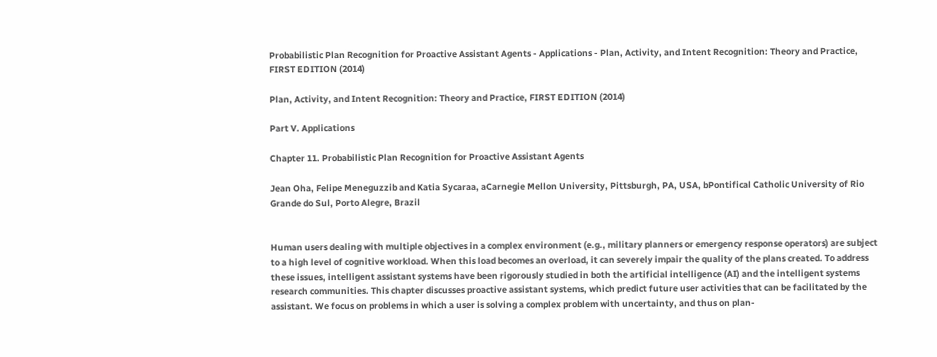Probabilistic Plan Recognition for Proactive Assistant Agents - Applications - Plan, Activity, and Intent Recognition: Theory and Practice, FIRST EDITION (2014)

Plan, Activity, and Intent Recognition: Theory and Practice, FIRST EDITION (2014)

Part V. Applications

Chapter 11. Probabilistic Plan Recognition for Proactive Assistant Agents

Jean Oha, Felipe Meneguzzib and Katia Sycaraa, aCarnegie Mellon University, Pittsburgh, PA, USA, bPontifical Catholic University of Rio Grande do Sul, Porto Alegre, Brazil


Human users dealing with multiple objectives in a complex environment (e.g., military planners or emergency response operators) are subject to a high level of cognitive workload. When this load becomes an overload, it can severely impair the quality of the plans created. To address these issues, intelligent assistant systems have been rigorously studied in both the artificial intelligence (AI) and the intelligent systems research communities. This chapter discusses proactive assistant systems, which predict future user activities that can be facilitated by the assistant. We focus on problems in which a user is solving a complex problem with uncertainty, and thus on plan-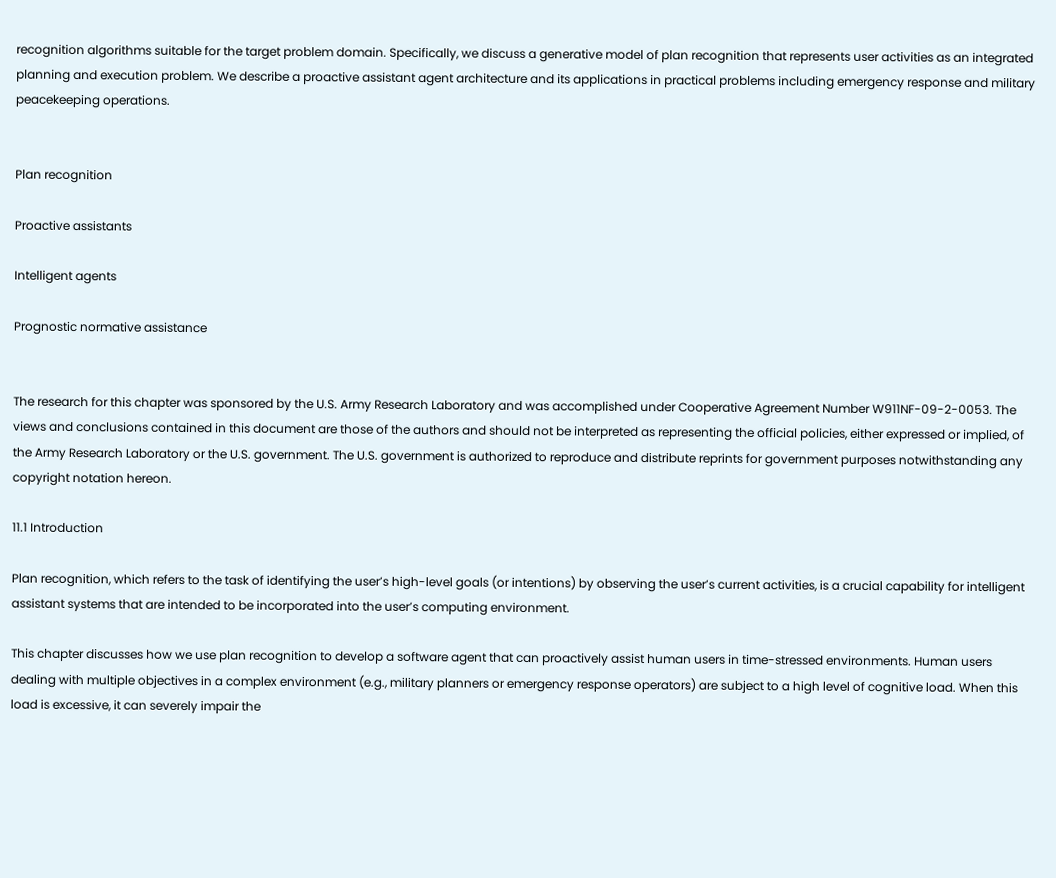recognition algorithms suitable for the target problem domain. Specifically, we discuss a generative model of plan recognition that represents user activities as an integrated planning and execution problem. We describe a proactive assistant agent architecture and its applications in practical problems including emergency response and military peacekeeping operations.


Plan recognition

Proactive assistants

Intelligent agents

Prognostic normative assistance


The research for this chapter was sponsored by the U.S. Army Research Laboratory and was accomplished under Cooperative Agreement Number W911NF-09-2-0053. The views and conclusions contained in this document are those of the authors and should not be interpreted as representing the official policies, either expressed or implied, of the Army Research Laboratory or the U.S. government. The U.S. government is authorized to reproduce and distribute reprints for government purposes notwithstanding any copyright notation hereon.

11.1 Introduction

Plan recognition, which refers to the task of identifying the user’s high-level goals (or intentions) by observing the user’s current activities, is a crucial capability for intelligent assistant systems that are intended to be incorporated into the user’s computing environment.

This chapter discusses how we use plan recognition to develop a software agent that can proactively assist human users in time-stressed environments. Human users dealing with multiple objectives in a complex environment (e.g., military planners or emergency response operators) are subject to a high level of cognitive load. When this load is excessive, it can severely impair the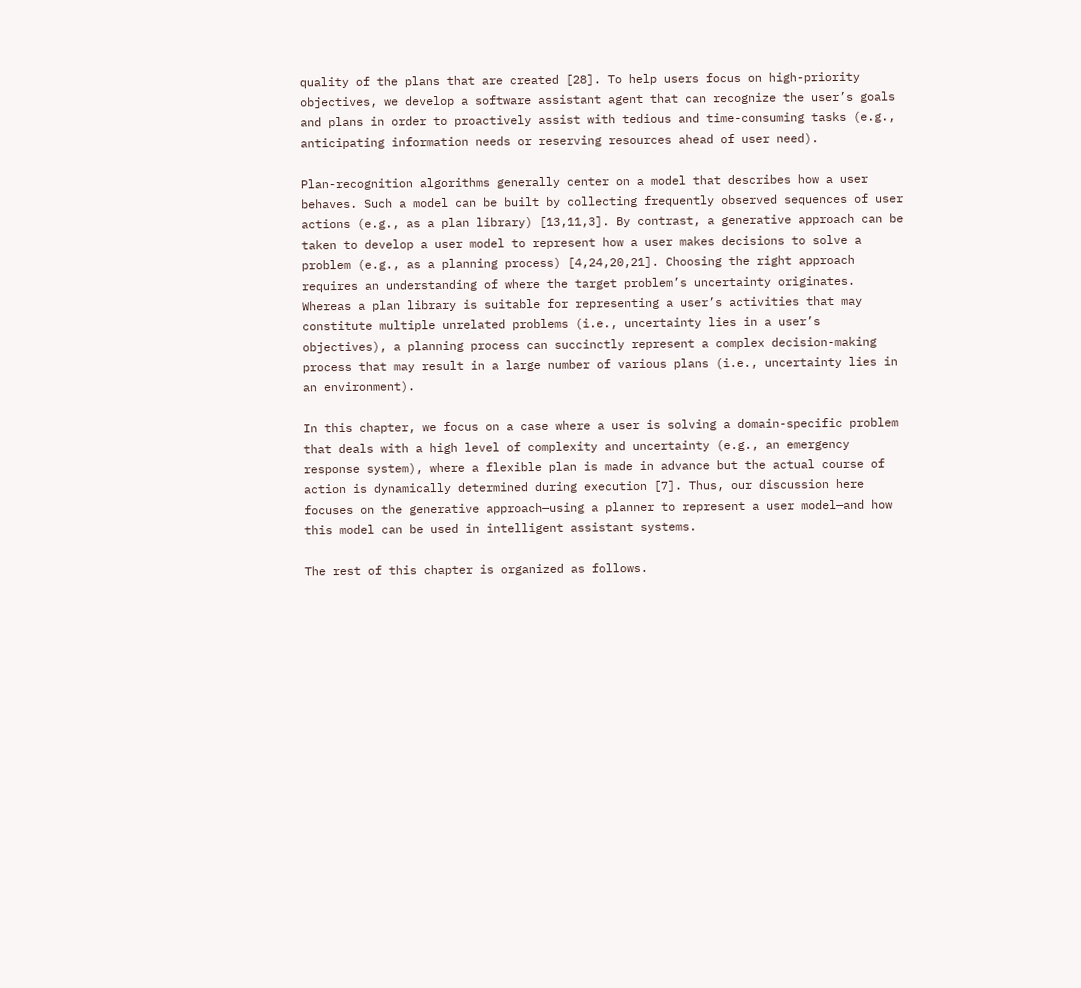quality of the plans that are created [28]. To help users focus on high-priority objectives, we develop a software assistant agent that can recognize the user’s goals and plans in order to proactively assist with tedious and time-consuming tasks (e.g., anticipating information needs or reserving resources ahead of user need).

Plan-recognition algorithms generally center on a model that describes how a user behaves. Such a model can be built by collecting frequently observed sequences of user actions (e.g., as a plan library) [13,11,3]. By contrast, a generative approach can be taken to develop a user model to represent how a user makes decisions to solve a problem (e.g., as a planning process) [4,24,20,21]. Choosing the right approach requires an understanding of where the target problem’s uncertainty originates. Whereas a plan library is suitable for representing a user’s activities that may constitute multiple unrelated problems (i.e., uncertainty lies in a user’s objectives), a planning process can succinctly represent a complex decision-making process that may result in a large number of various plans (i.e., uncertainty lies in an environment).

In this chapter, we focus on a case where a user is solving a domain-specific problem that deals with a high level of complexity and uncertainty (e.g., an emergency response system), where a flexible plan is made in advance but the actual course of action is dynamically determined during execution [7]. Thus, our discussion here focuses on the generative approach—using a planner to represent a user model—and how this model can be used in intelligent assistant systems.

The rest of this chapter is organized as follows.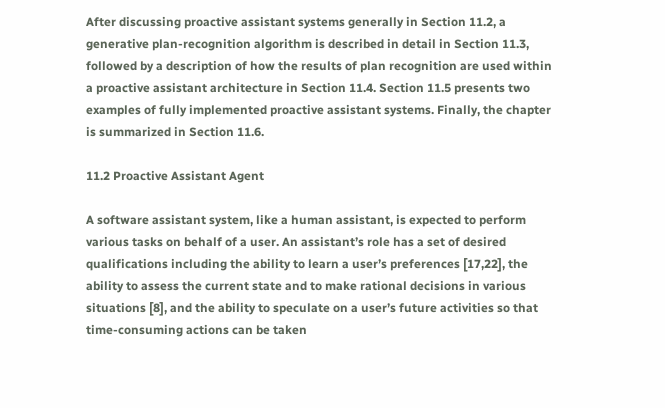After discussing proactive assistant systems generally in Section 11.2, a generative plan-recognition algorithm is described in detail in Section 11.3, followed by a description of how the results of plan recognition are used within a proactive assistant architecture in Section 11.4. Section 11.5 presents two examples of fully implemented proactive assistant systems. Finally, the chapter is summarized in Section 11.6.

11.2 Proactive Assistant Agent

A software assistant system, like a human assistant, is expected to perform various tasks on behalf of a user. An assistant’s role has a set of desired qualifications including the ability to learn a user’s preferences [17,22], the ability to assess the current state and to make rational decisions in various situations [8], and the ability to speculate on a user’s future activities so that time-consuming actions can be taken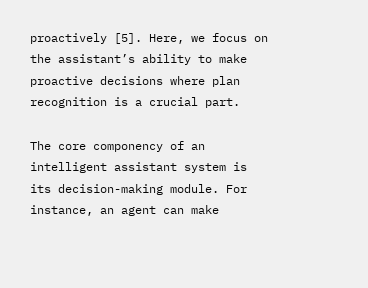proactively [5]. Here, we focus on the assistant’s ability to make proactive decisions where plan recognition is a crucial part.

The core componency of an intelligent assistant system is its decision-making module. For instance, an agent can make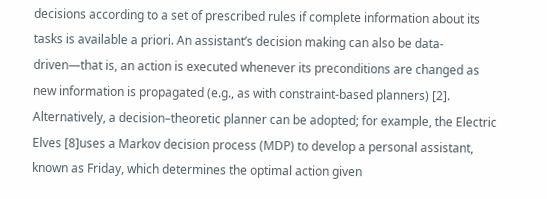decisions according to a set of prescribed rules if complete information about its tasks is available a priori. An assistant’s decision making can also be data-driven—that is, an action is executed whenever its preconditions are changed as new information is propagated (e.g., as with constraint-based planners) [2]. Alternatively, a decision–theoretic planner can be adopted; for example, the Electric Elves [8]uses a Markov decision process (MDP) to develop a personal assistant, known as Friday, which determines the optimal action given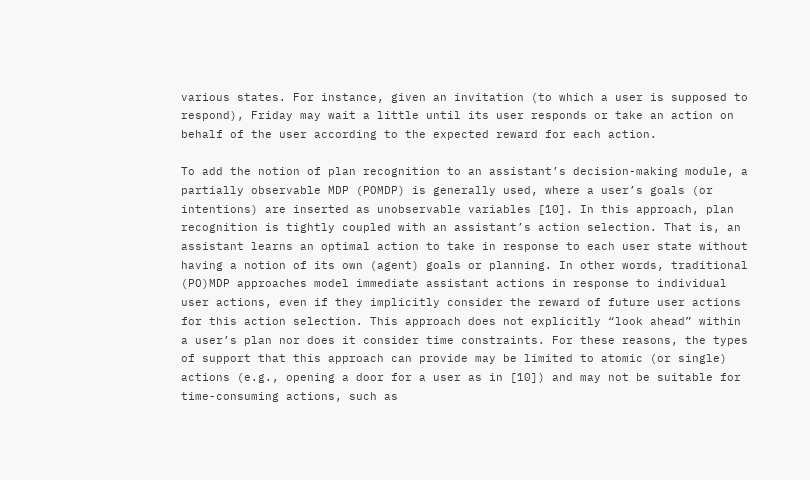various states. For instance, given an invitation (to which a user is supposed to respond), Friday may wait a little until its user responds or take an action on behalf of the user according to the expected reward for each action.

To add the notion of plan recognition to an assistant’s decision-making module, a partially observable MDP (POMDP) is generally used, where a user’s goals (or intentions) are inserted as unobservable variables [10]. In this approach, plan recognition is tightly coupled with an assistant’s action selection. That is, an assistant learns an optimal action to take in response to each user state without having a notion of its own (agent) goals or planning. In other words, traditional (PO)MDP approaches model immediate assistant actions in response to individual user actions, even if they implicitly consider the reward of future user actions for this action selection. This approach does not explicitly “look ahead” within a user’s plan nor does it consider time constraints. For these reasons, the types of support that this approach can provide may be limited to atomic (or single) actions (e.g., opening a door for a user as in [10]) and may not be suitable for time-consuming actions, such as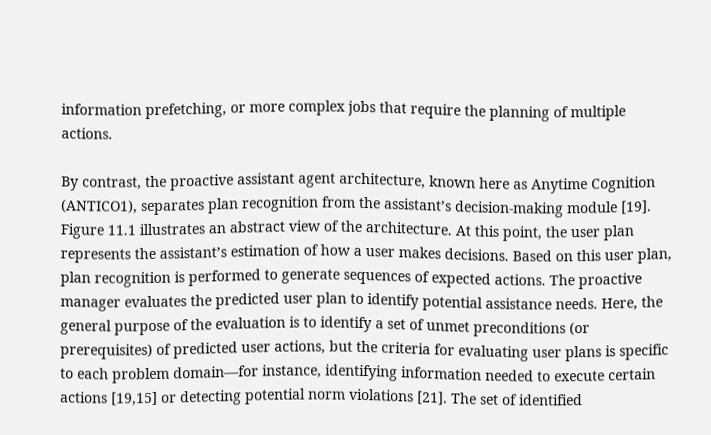information prefetching, or more complex jobs that require the planning of multiple actions.

By contrast, the proactive assistant agent architecture, known here as Anytime Cognition (ANTICO1), separates plan recognition from the assistant’s decision-making module [19]. Figure 11.1 illustrates an abstract view of the architecture. At this point, the user plan represents the assistant’s estimation of how a user makes decisions. Based on this user plan, plan recognition is performed to generate sequences of expected actions. The proactive manager evaluates the predicted user plan to identify potential assistance needs. Here, the general purpose of the evaluation is to identify a set of unmet preconditions (or prerequisites) of predicted user actions, but the criteria for evaluating user plans is specific to each problem domain—for instance, identifying information needed to execute certain actions [19,15] or detecting potential norm violations [21]. The set of identified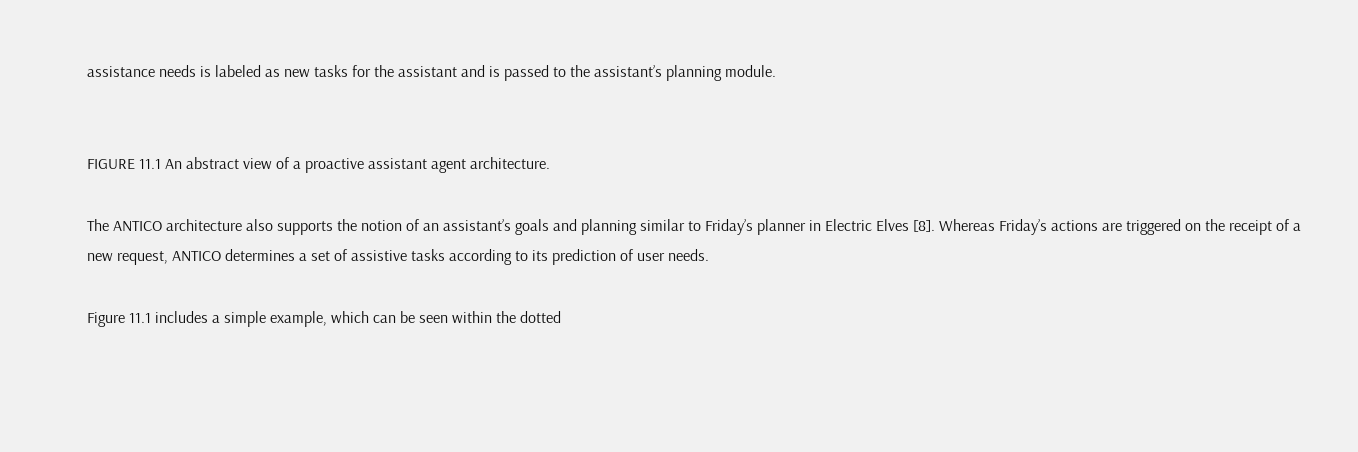assistance needs is labeled as new tasks for the assistant and is passed to the assistant’s planning module.


FIGURE 11.1 An abstract view of a proactive assistant agent architecture.

The ANTICO architecture also supports the notion of an assistant’s goals and planning similar to Friday’s planner in Electric Elves [8]. Whereas Friday’s actions are triggered on the receipt of a new request, ANTICO determines a set of assistive tasks according to its prediction of user needs.

Figure 11.1 includes a simple example, which can be seen within the dotted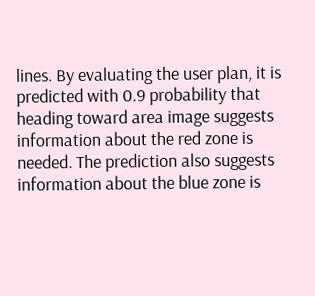lines. By evaluating the user plan, it is predicted with 0.9 probability that heading toward area image suggests information about the red zone is needed. The prediction also suggests information about the blue zone is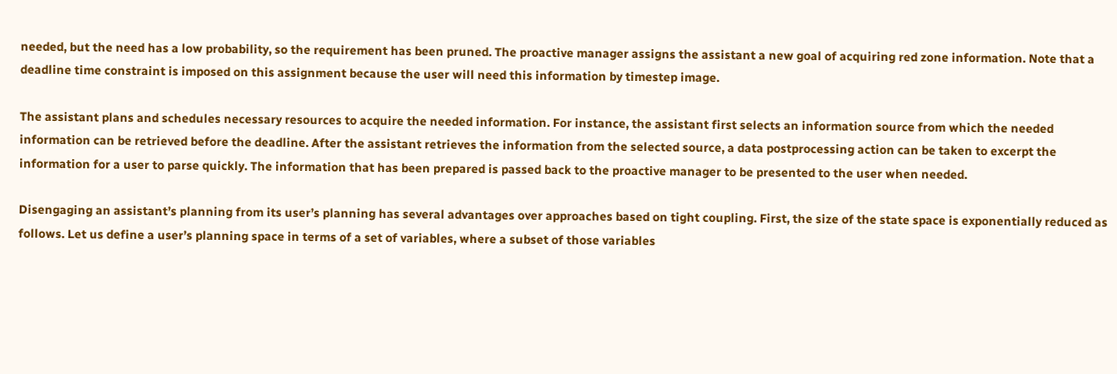needed, but the need has a low probability, so the requirement has been pruned. The proactive manager assigns the assistant a new goal of acquiring red zone information. Note that a deadline time constraint is imposed on this assignment because the user will need this information by timestep image.

The assistant plans and schedules necessary resources to acquire the needed information. For instance, the assistant first selects an information source from which the needed information can be retrieved before the deadline. After the assistant retrieves the information from the selected source, a data postprocessing action can be taken to excerpt the information for a user to parse quickly. The information that has been prepared is passed back to the proactive manager to be presented to the user when needed.

Disengaging an assistant’s planning from its user’s planning has several advantages over approaches based on tight coupling. First, the size of the state space is exponentially reduced as follows. Let us define a user’s planning space in terms of a set of variables, where a subset of those variables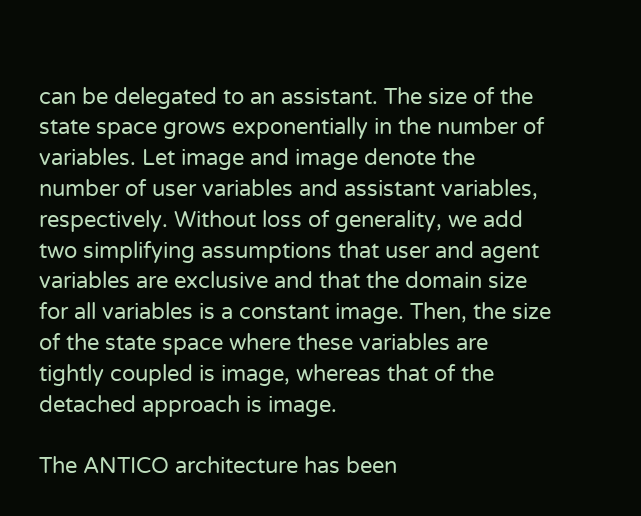can be delegated to an assistant. The size of the state space grows exponentially in the number of variables. Let image and image denote the number of user variables and assistant variables, respectively. Without loss of generality, we add two simplifying assumptions that user and agent variables are exclusive and that the domain size for all variables is a constant image. Then, the size of the state space where these variables are tightly coupled is image, whereas that of the detached approach is image.

The ANTICO architecture has been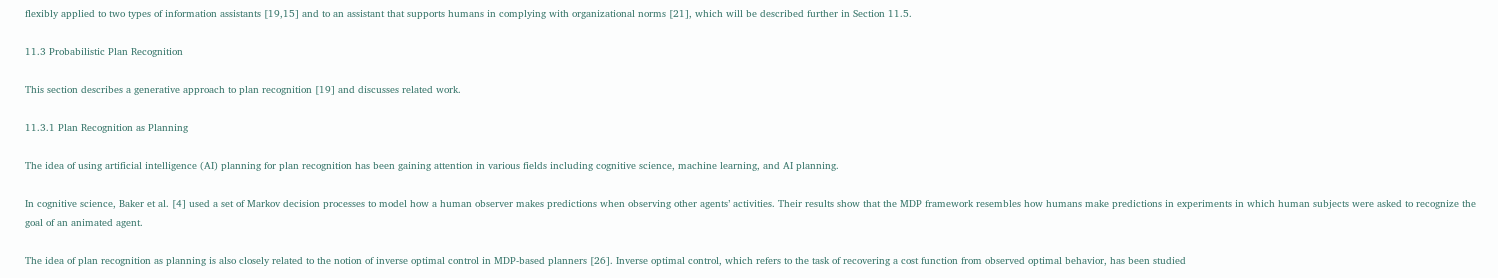flexibly applied to two types of information assistants [19,15] and to an assistant that supports humans in complying with organizational norms [21], which will be described further in Section 11.5.

11.3 Probabilistic Plan Recognition

This section describes a generative approach to plan recognition [19] and discusses related work.

11.3.1 Plan Recognition as Planning

The idea of using artificial intelligence (AI) planning for plan recognition has been gaining attention in various fields including cognitive science, machine learning, and AI planning.

In cognitive science, Baker et al. [4] used a set of Markov decision processes to model how a human observer makes predictions when observing other agents’ activities. Their results show that the MDP framework resembles how humans make predictions in experiments in which human subjects were asked to recognize the goal of an animated agent.

The idea of plan recognition as planning is also closely related to the notion of inverse optimal control in MDP-based planners [26]. Inverse optimal control, which refers to the task of recovering a cost function from observed optimal behavior, has been studied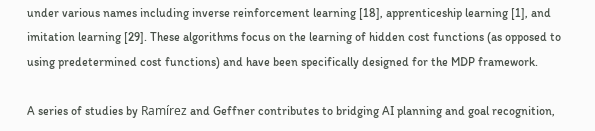under various names including inverse reinforcement learning [18], apprenticeship learning [1], and imitation learning [29]. These algorithms focus on the learning of hidden cost functions (as opposed to using predetermined cost functions) and have been specifically designed for the MDP framework.

A series of studies by Ramírez and Geffner contributes to bridging AI planning and goal recognition,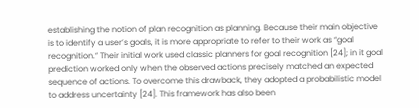establishing the notion of plan recognition as planning. Because their main objective is to identify a user’s goals, it is more appropriate to refer to their work as “goal recognition.” Their initial work used classic planners for goal recognition [24]; in it goal prediction worked only when the observed actions precisely matched an expected sequence of actions. To overcome this drawback, they adopted a probabilistic model to address uncertainty [24]. This framework has also been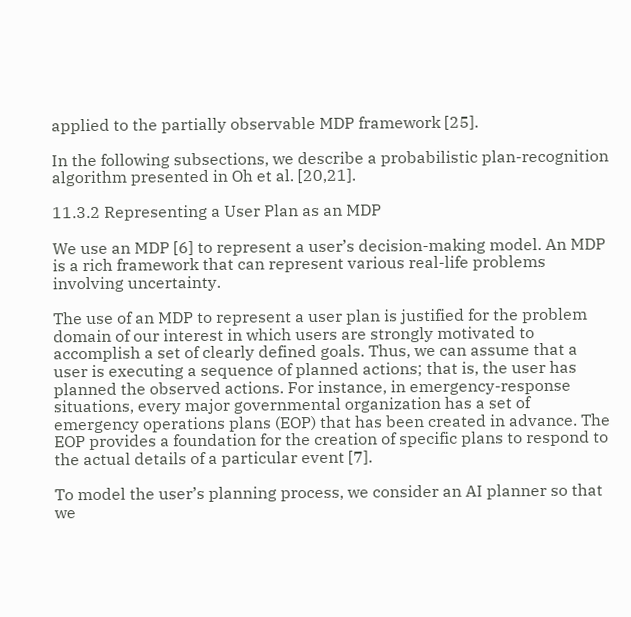applied to the partially observable MDP framework [25].

In the following subsections, we describe a probabilistic plan-recognition algorithm presented in Oh et al. [20,21].

11.3.2 Representing a User Plan as an MDP

We use an MDP [6] to represent a user’s decision-making model. An MDP is a rich framework that can represent various real-life problems involving uncertainty.

The use of an MDP to represent a user plan is justified for the problem domain of our interest in which users are strongly motivated to accomplish a set of clearly defined goals. Thus, we can assume that a user is executing a sequence of planned actions; that is, the user has planned the observed actions. For instance, in emergency-response situations, every major governmental organization has a set of emergency operations plans (EOP) that has been created in advance. The EOP provides a foundation for the creation of specific plans to respond to the actual details of a particular event [7].

To model the user’s planning process, we consider an AI planner so that we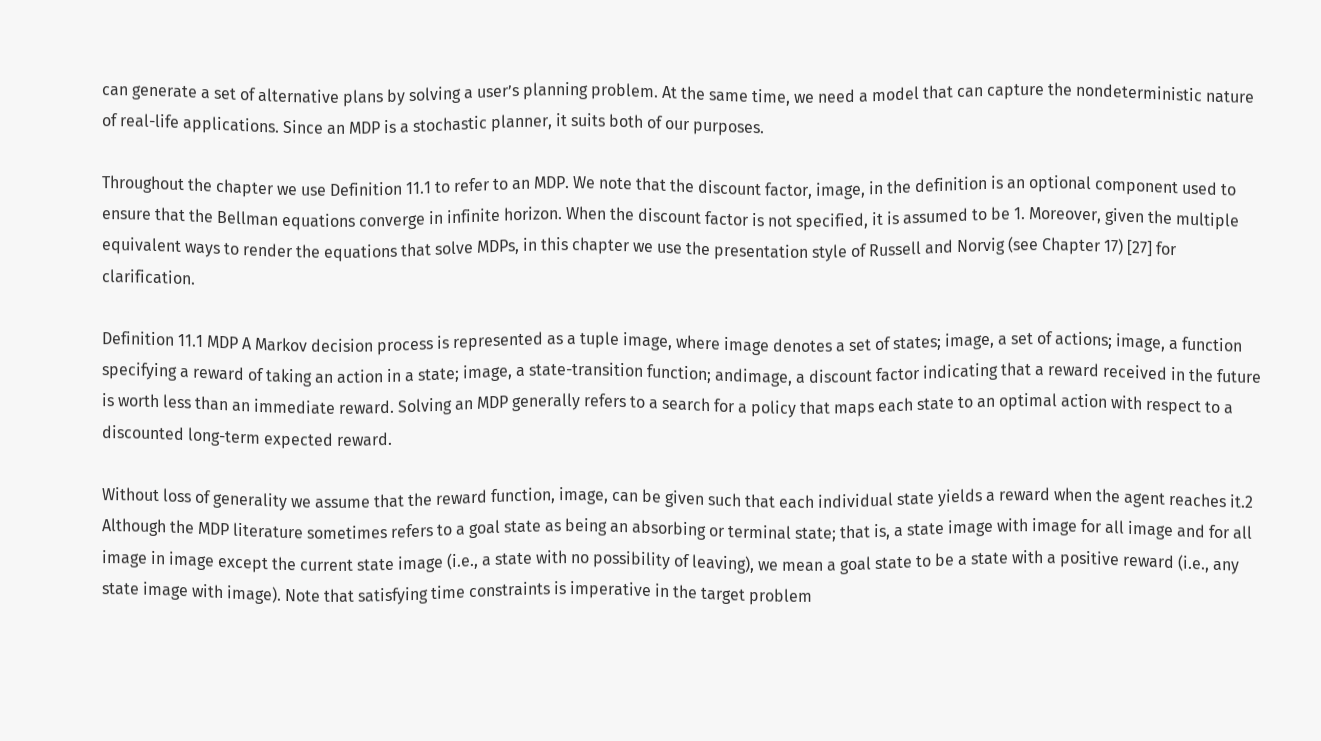can generate a set of alternative plans by solving a user’s planning problem. At the same time, we need a model that can capture the nondeterministic nature of real-life applications. Since an MDP is a stochastic planner, it suits both of our purposes.

Throughout the chapter we use Definition 11.1 to refer to an MDP. We note that the discount factor, image, in the definition is an optional component used to ensure that the Bellman equations converge in infinite horizon. When the discount factor is not specified, it is assumed to be 1. Moreover, given the multiple equivalent ways to render the equations that solve MDPs, in this chapter we use the presentation style of Russell and Norvig (see Chapter 17) [27] for clarification.

Definition 11.1 MDP A Markov decision process is represented as a tuple image, where image denotes a set of states; image, a set of actions; image, a function specifying a reward of taking an action in a state; image, a state-transition function; andimage, a discount factor indicating that a reward received in the future is worth less than an immediate reward. Solving an MDP generally refers to a search for a policy that maps each state to an optimal action with respect to a discounted long-term expected reward.

Without loss of generality we assume that the reward function, image, can be given such that each individual state yields a reward when the agent reaches it.2 Although the MDP literature sometimes refers to a goal state as being an absorbing or terminal state; that is, a state image with image for all image and for all image in image except the current state image (i.e., a state with no possibility of leaving), we mean a goal state to be a state with a positive reward (i.e., any state image with image). Note that satisfying time constraints is imperative in the target problem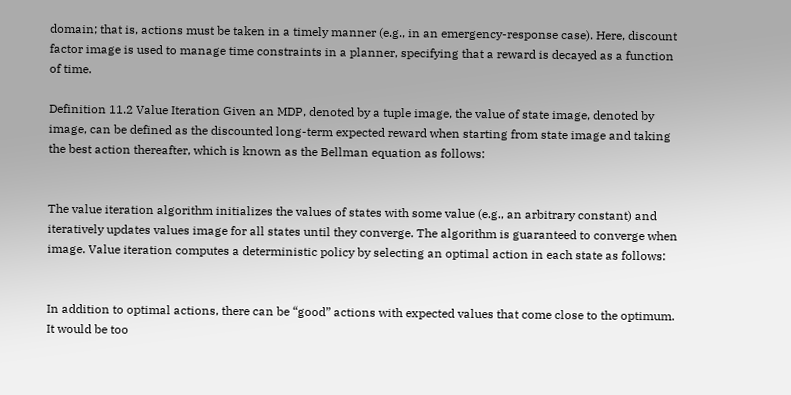domain; that is, actions must be taken in a timely manner (e.g., in an emergency-response case). Here, discount factor image is used to manage time constraints in a planner, specifying that a reward is decayed as a function of time.

Definition 11.2 Value Iteration Given an MDP, denoted by a tuple image, the value of state image, denoted by image, can be defined as the discounted long-term expected reward when starting from state image and taking the best action thereafter, which is known as the Bellman equation as follows:


The value iteration algorithm initializes the values of states with some value (e.g., an arbitrary constant) and iteratively updates values image for all states until they converge. The algorithm is guaranteed to converge when image. Value iteration computes a deterministic policy by selecting an optimal action in each state as follows:


In addition to optimal actions, there can be “good” actions with expected values that come close to the optimum. It would be too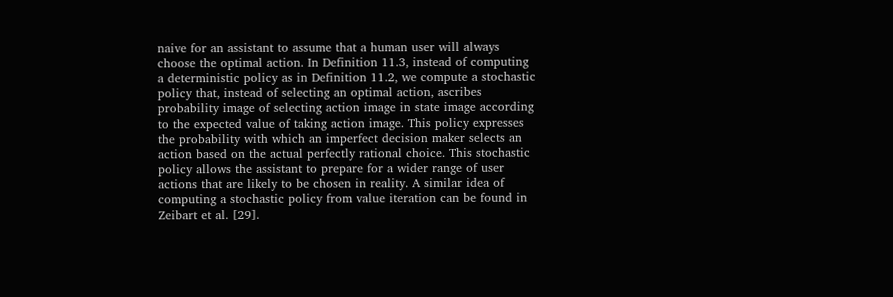naive for an assistant to assume that a human user will always choose the optimal action. In Definition 11.3, instead of computing a deterministic policy as in Definition 11.2, we compute a stochastic policy that, instead of selecting an optimal action, ascribes probability image of selecting action image in state image according to the expected value of taking action image. This policy expresses the probability with which an imperfect decision maker selects an action based on the actual perfectly rational choice. This stochastic policy allows the assistant to prepare for a wider range of user actions that are likely to be chosen in reality. A similar idea of computing a stochastic policy from value iteration can be found in Zeibart et al. [29].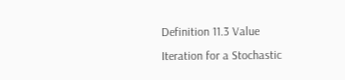Definition 11.3 Value Iteration for a Stochastic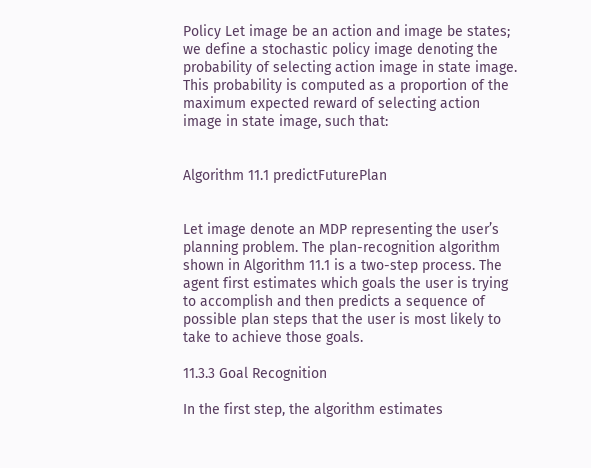Policy Let image be an action and image be states; we define a stochastic policy image denoting the probability of selecting action image in state image. This probability is computed as a proportion of the maximum expected reward of selecting action image in state image, such that:


Algorithm 11.1 predictFuturePlan


Let image denote an MDP representing the user’s planning problem. The plan-recognition algorithm shown in Algorithm 11.1 is a two-step process. The agent first estimates which goals the user is trying to accomplish and then predicts a sequence of possible plan steps that the user is most likely to take to achieve those goals.

11.3.3 Goal Recognition

In the first step, the algorithm estimates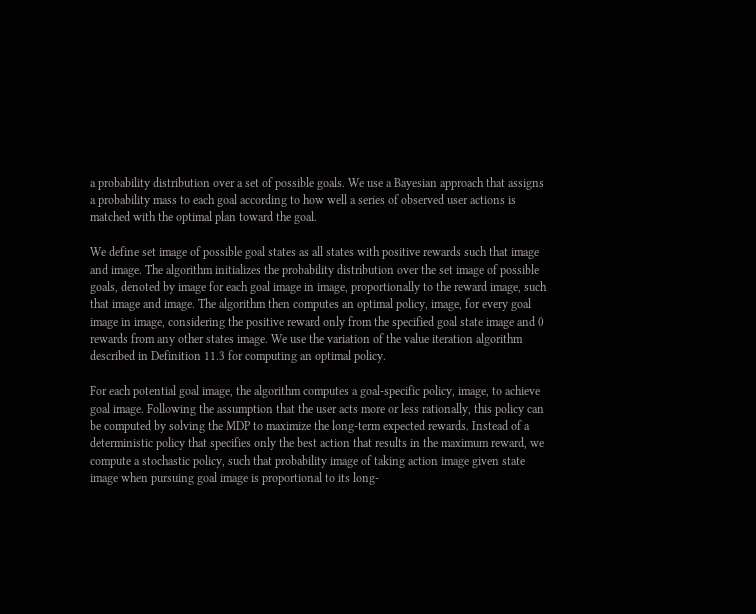a probability distribution over a set of possible goals. We use a Bayesian approach that assigns a probability mass to each goal according to how well a series of observed user actions is matched with the optimal plan toward the goal.

We define set image of possible goal states as all states with positive rewards such that image and image. The algorithm initializes the probability distribution over the set image of possible goals, denoted by image for each goal image in image, proportionally to the reward image, such that image and image. The algorithm then computes an optimal policy, image, for every goal image in image, considering the positive reward only from the specified goal state image and 0 rewards from any other states image. We use the variation of the value iteration algorithm described in Definition 11.3 for computing an optimal policy.

For each potential goal image, the algorithm computes a goal-specific policy, image, to achieve goal image. Following the assumption that the user acts more or less rationally, this policy can be computed by solving the MDP to maximize the long-term expected rewards. Instead of a deterministic policy that specifies only the best action that results in the maximum reward, we compute a stochastic policy, such that probability image of taking action image given state image when pursuing goal image is proportional to its long-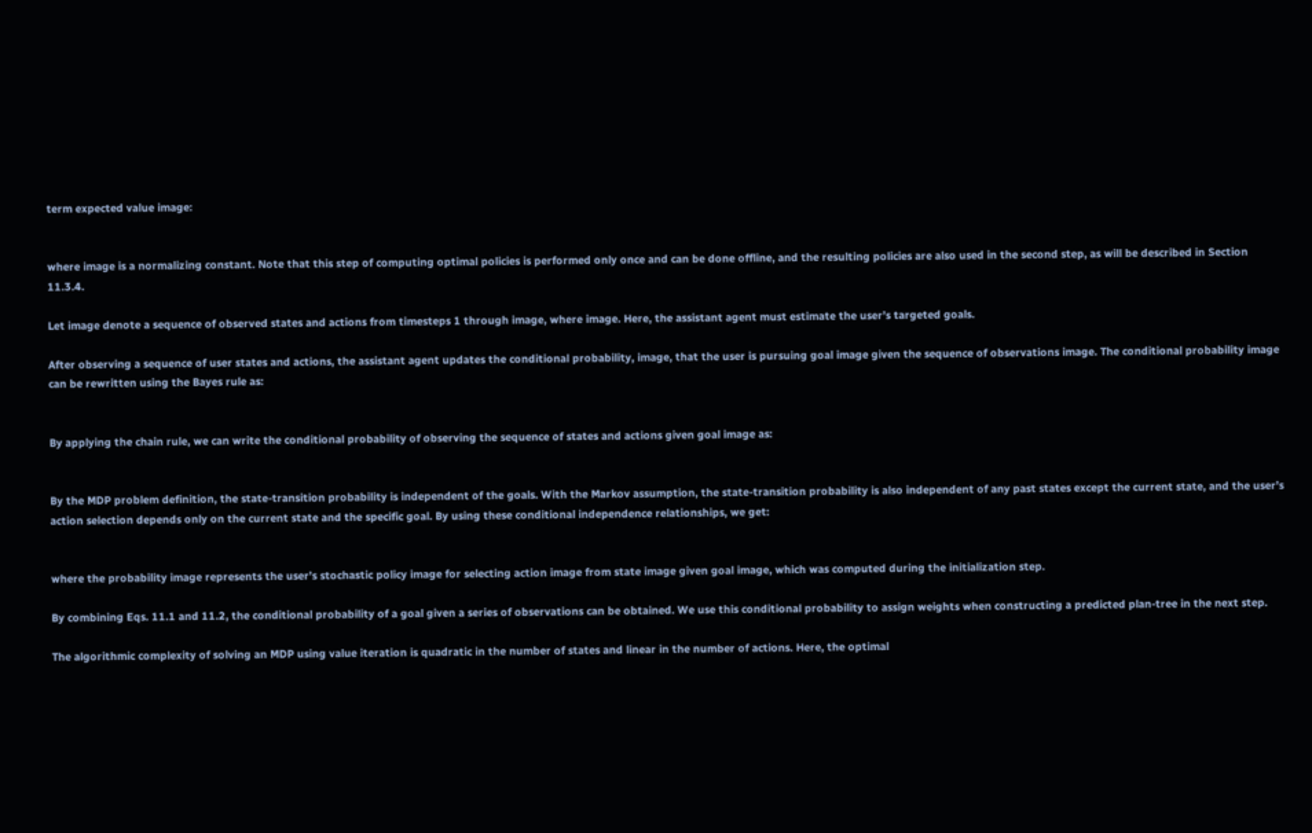term expected value image:


where image is a normalizing constant. Note that this step of computing optimal policies is performed only once and can be done offline, and the resulting policies are also used in the second step, as will be described in Section 11.3.4.

Let image denote a sequence of observed states and actions from timesteps 1 through image, where image. Here, the assistant agent must estimate the user’s targeted goals.

After observing a sequence of user states and actions, the assistant agent updates the conditional probability, image, that the user is pursuing goal image given the sequence of observations image. The conditional probability image can be rewritten using the Bayes rule as:


By applying the chain rule, we can write the conditional probability of observing the sequence of states and actions given goal image as:


By the MDP problem definition, the state-transition probability is independent of the goals. With the Markov assumption, the state-transition probability is also independent of any past states except the current state, and the user’s action selection depends only on the current state and the specific goal. By using these conditional independence relationships, we get:


where the probability image represents the user’s stochastic policy image for selecting action image from state image given goal image, which was computed during the initialization step.

By combining Eqs. 11.1 and 11.2, the conditional probability of a goal given a series of observations can be obtained. We use this conditional probability to assign weights when constructing a predicted plan-tree in the next step.

The algorithmic complexity of solving an MDP using value iteration is quadratic in the number of states and linear in the number of actions. Here, the optimal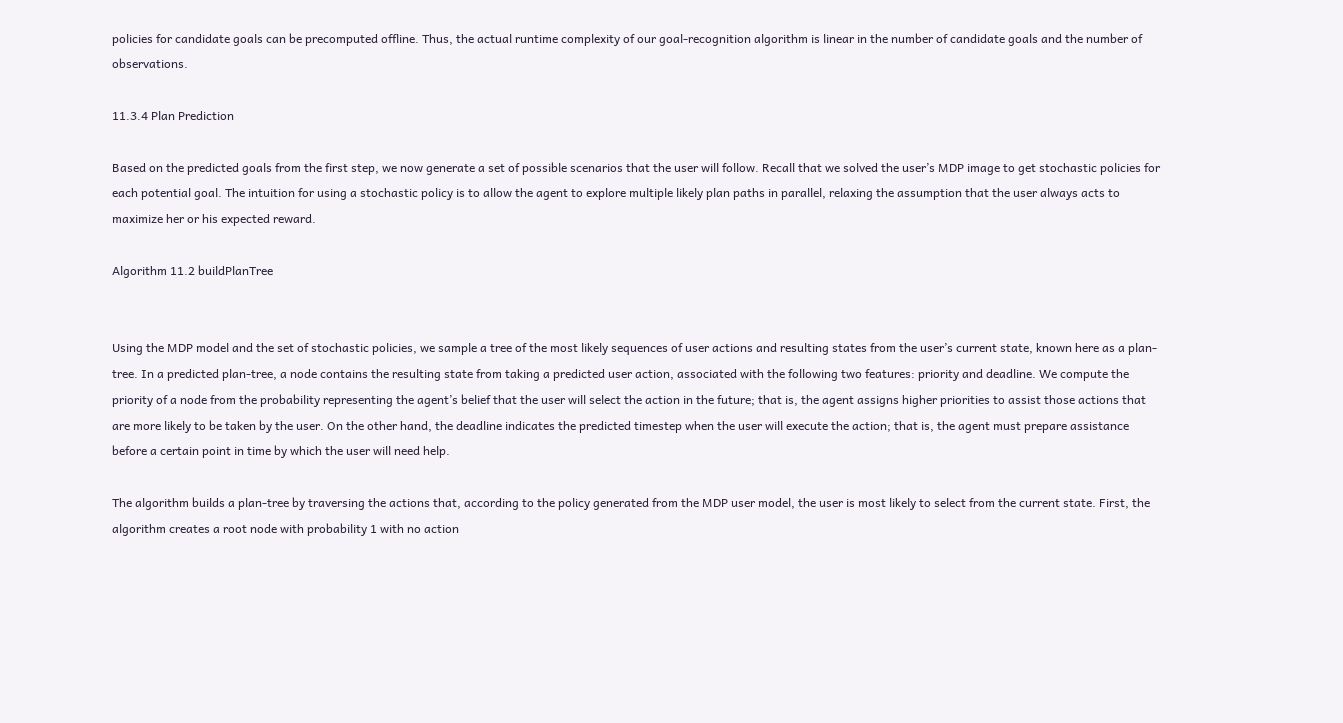policies for candidate goals can be precomputed offline. Thus, the actual runtime complexity of our goal-recognition algorithm is linear in the number of candidate goals and the number of observations.

11.3.4 Plan Prediction

Based on the predicted goals from the first step, we now generate a set of possible scenarios that the user will follow. Recall that we solved the user’s MDP image to get stochastic policies for each potential goal. The intuition for using a stochastic policy is to allow the agent to explore multiple likely plan paths in parallel, relaxing the assumption that the user always acts to maximize her or his expected reward.

Algorithm 11.2 buildPlanTree


Using the MDP model and the set of stochastic policies, we sample a tree of the most likely sequences of user actions and resulting states from the user’s current state, known here as a plan-tree. In a predicted plan-tree, a node contains the resulting state from taking a predicted user action, associated with the following two features: priority and deadline. We compute the priority of a node from the probability representing the agent’s belief that the user will select the action in the future; that is, the agent assigns higher priorities to assist those actions that are more likely to be taken by the user. On the other hand, the deadline indicates the predicted timestep when the user will execute the action; that is, the agent must prepare assistance before a certain point in time by which the user will need help.

The algorithm builds a plan-tree by traversing the actions that, according to the policy generated from the MDP user model, the user is most likely to select from the current state. First, the algorithm creates a root node with probability 1 with no action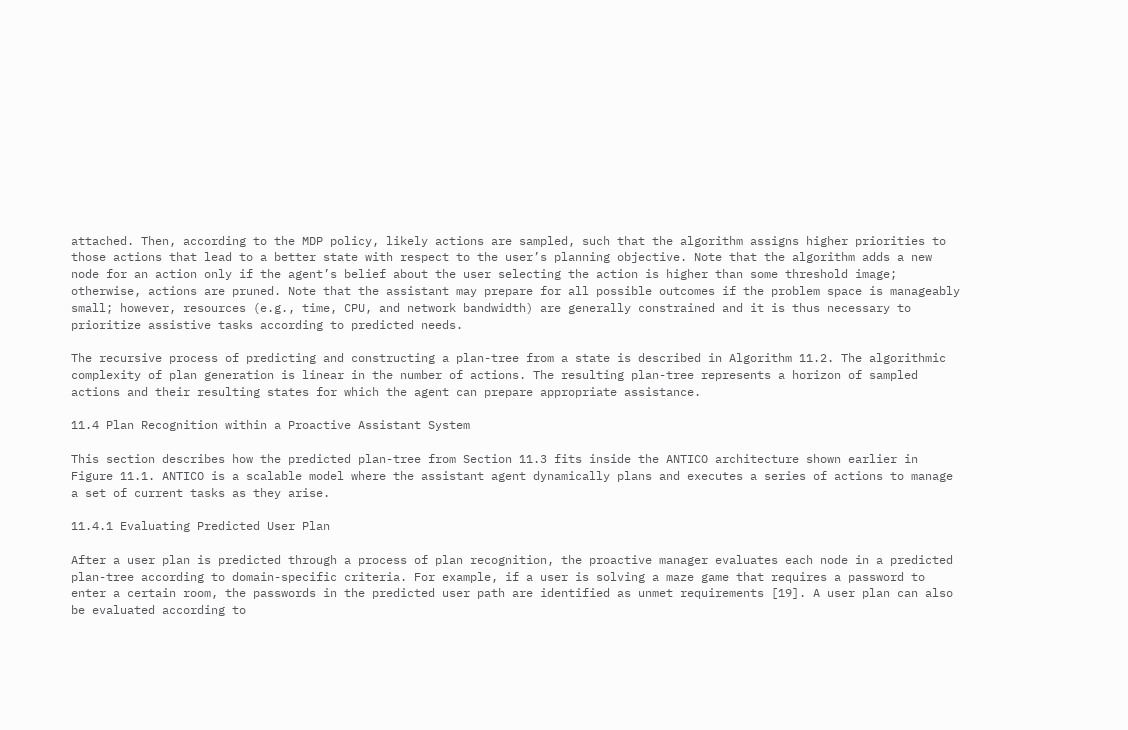attached. Then, according to the MDP policy, likely actions are sampled, such that the algorithm assigns higher priorities to those actions that lead to a better state with respect to the user’s planning objective. Note that the algorithm adds a new node for an action only if the agent’s belief about the user selecting the action is higher than some threshold image; otherwise, actions are pruned. Note that the assistant may prepare for all possible outcomes if the problem space is manageably small; however, resources (e.g., time, CPU, and network bandwidth) are generally constrained and it is thus necessary to prioritize assistive tasks according to predicted needs.

The recursive process of predicting and constructing a plan-tree from a state is described in Algorithm 11.2. The algorithmic complexity of plan generation is linear in the number of actions. The resulting plan-tree represents a horizon of sampled actions and their resulting states for which the agent can prepare appropriate assistance.

11.4 Plan Recognition within a Proactive Assistant System

This section describes how the predicted plan-tree from Section 11.3 fits inside the ANTICO architecture shown earlier in Figure 11.1. ANTICO is a scalable model where the assistant agent dynamically plans and executes a series of actions to manage a set of current tasks as they arise.

11.4.1 Evaluating Predicted User Plan

After a user plan is predicted through a process of plan recognition, the proactive manager evaluates each node in a predicted plan-tree according to domain-specific criteria. For example, if a user is solving a maze game that requires a password to enter a certain room, the passwords in the predicted user path are identified as unmet requirements [19]. A user plan can also be evaluated according to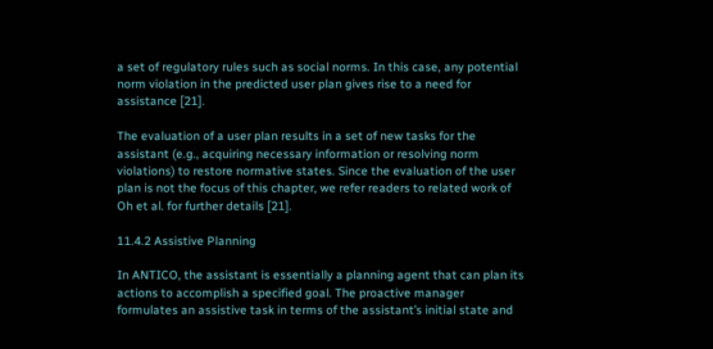a set of regulatory rules such as social norms. In this case, any potential norm violation in the predicted user plan gives rise to a need for assistance [21].

The evaluation of a user plan results in a set of new tasks for the assistant (e.g., acquiring necessary information or resolving norm violations) to restore normative states. Since the evaluation of the user plan is not the focus of this chapter, we refer readers to related work of Oh et al. for further details [21].

11.4.2 Assistive Planning

In ANTICO, the assistant is essentially a planning agent that can plan its actions to accomplish a specified goal. The proactive manager formulates an assistive task in terms of the assistant’s initial state and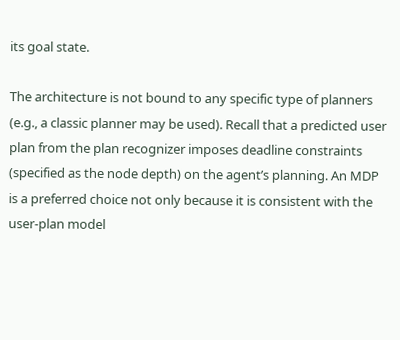its goal state.

The architecture is not bound to any specific type of planners (e.g., a classic planner may be used). Recall that a predicted user plan from the plan recognizer imposes deadline constraints (specified as the node depth) on the agent’s planning. An MDP is a preferred choice not only because it is consistent with the user-plan model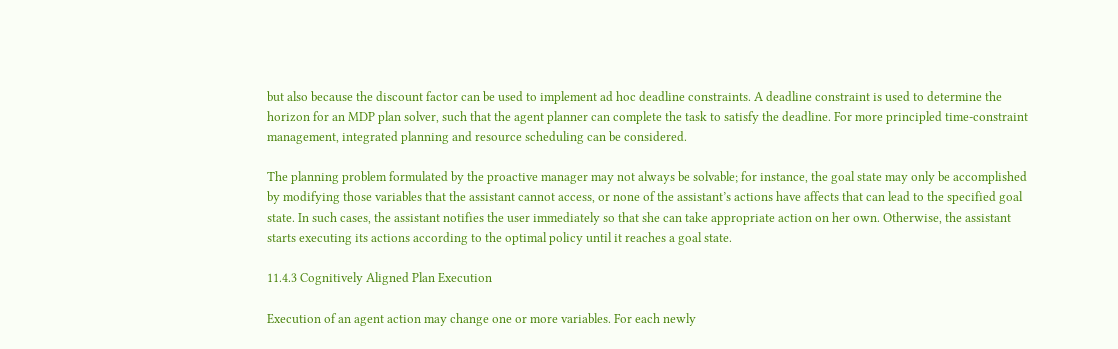but also because the discount factor can be used to implement ad hoc deadline constraints. A deadline constraint is used to determine the horizon for an MDP plan solver, such that the agent planner can complete the task to satisfy the deadline. For more principled time-constraint management, integrated planning and resource scheduling can be considered.

The planning problem formulated by the proactive manager may not always be solvable; for instance, the goal state may only be accomplished by modifying those variables that the assistant cannot access, or none of the assistant’s actions have affects that can lead to the specified goal state. In such cases, the assistant notifies the user immediately so that she can take appropriate action on her own. Otherwise, the assistant starts executing its actions according to the optimal policy until it reaches a goal state.

11.4.3 Cognitively Aligned Plan Execution

Execution of an agent action may change one or more variables. For each newly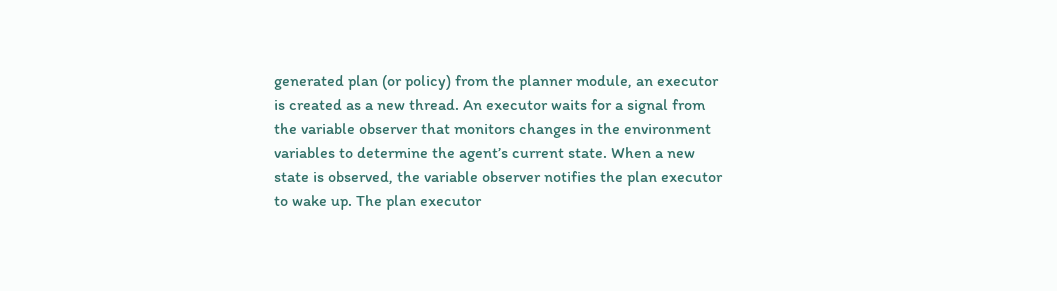generated plan (or policy) from the planner module, an executor is created as a new thread. An executor waits for a signal from the variable observer that monitors changes in the environment variables to determine the agent’s current state. When a new state is observed, the variable observer notifies the plan executor to wake up. The plan executor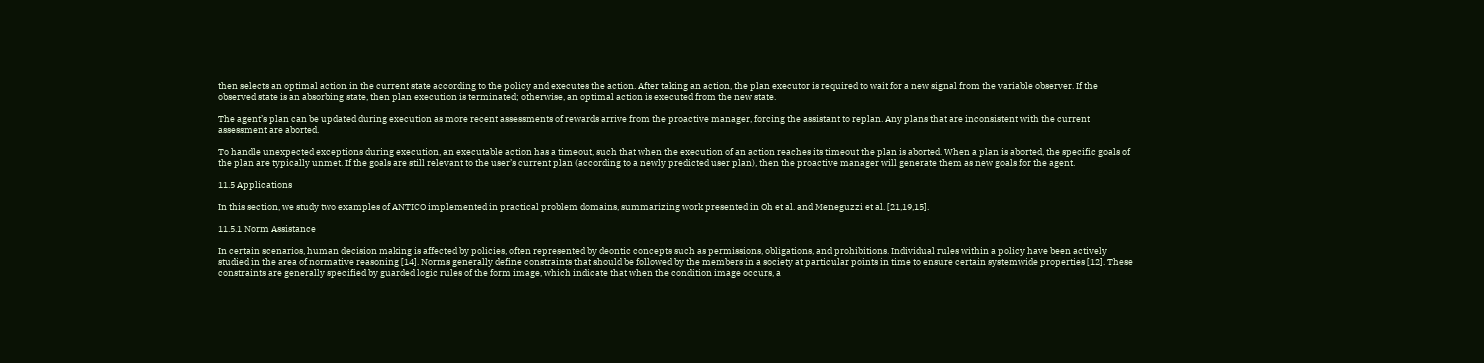then selects an optimal action in the current state according to the policy and executes the action. After taking an action, the plan executor is required to wait for a new signal from the variable observer. If the observed state is an absorbing state, then plan execution is terminated; otherwise, an optimal action is executed from the new state.

The agent’s plan can be updated during execution as more recent assessments of rewards arrive from the proactive manager, forcing the assistant to replan. Any plans that are inconsistent with the current assessment are aborted.

To handle unexpected exceptions during execution, an executable action has a timeout, such that when the execution of an action reaches its timeout the plan is aborted. When a plan is aborted, the specific goals of the plan are typically unmet. If the goals are still relevant to the user’s current plan (according to a newly predicted user plan), then the proactive manager will generate them as new goals for the agent.

11.5 Applications

In this section, we study two examples of ANTICO implemented in practical problem domains, summarizing work presented in Oh et al. and Meneguzzi et al. [21,19,15].

11.5.1 Norm Assistance

In certain scenarios, human decision making is affected by policies, often represented by deontic concepts such as permissions, obligations, and prohibitions. Individual rules within a policy have been actively studied in the area of normative reasoning [14]. Norms generally define constraints that should be followed by the members in a society at particular points in time to ensure certain systemwide properties [12]. These constraints are generally specified by guarded logic rules of the form image, which indicate that when the condition image occurs, a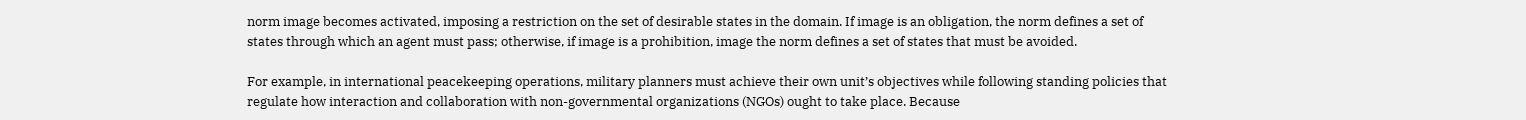norm image becomes activated, imposing a restriction on the set of desirable states in the domain. If image is an obligation, the norm defines a set of states through which an agent must pass; otherwise, if image is a prohibition, image the norm defines a set of states that must be avoided.

For example, in international peacekeeping operations, military planners must achieve their own unit’s objectives while following standing policies that regulate how interaction and collaboration with non-governmental organizations (NGOs) ought to take place. Because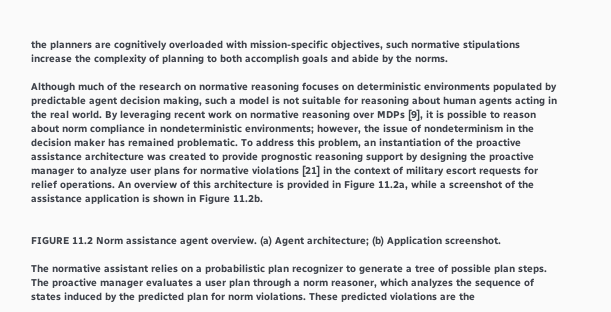the planners are cognitively overloaded with mission-specific objectives, such normative stipulations increase the complexity of planning to both accomplish goals and abide by the norms.

Although much of the research on normative reasoning focuses on deterministic environments populated by predictable agent decision making, such a model is not suitable for reasoning about human agents acting in the real world. By leveraging recent work on normative reasoning over MDPs [9], it is possible to reason about norm compliance in nondeterministic environments; however, the issue of nondeterminism in the decision maker has remained problematic. To address this problem, an instantiation of the proactive assistance architecture was created to provide prognostic reasoning support by designing the proactive manager to analyze user plans for normative violations [21] in the context of military escort requests for relief operations. An overview of this architecture is provided in Figure 11.2a, while a screenshot of the assistance application is shown in Figure 11.2b.


FIGURE 11.2 Norm assistance agent overview. (a) Agent architecture; (b) Application screenshot.

The normative assistant relies on a probabilistic plan recognizer to generate a tree of possible plan steps. The proactive manager evaluates a user plan through a norm reasoner, which analyzes the sequence of states induced by the predicted plan for norm violations. These predicted violations are the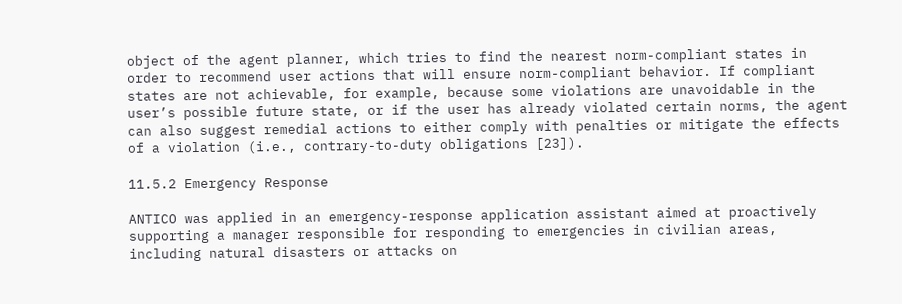object of the agent planner, which tries to find the nearest norm-compliant states in order to recommend user actions that will ensure norm-compliant behavior. If compliant states are not achievable, for example, because some violations are unavoidable in the user’s possible future state, or if the user has already violated certain norms, the agent can also suggest remedial actions to either comply with penalties or mitigate the effects of a violation (i.e., contrary-to-duty obligations [23]).

11.5.2 Emergency Response

ANTICO was applied in an emergency-response application assistant aimed at proactively supporting a manager responsible for responding to emergencies in civilian areas, including natural disasters or attacks on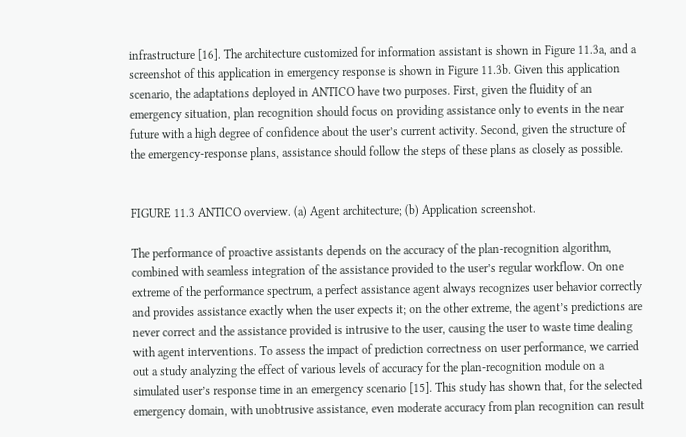infrastructure [16]. The architecture customized for information assistant is shown in Figure 11.3a, and a screenshot of this application in emergency response is shown in Figure 11.3b. Given this application scenario, the adaptations deployed in ANTICO have two purposes. First, given the fluidity of an emergency situation, plan recognition should focus on providing assistance only to events in the near future with a high degree of confidence about the user’s current activity. Second, given the structure of the emergency-response plans, assistance should follow the steps of these plans as closely as possible.


FIGURE 11.3 ANTICO overview. (a) Agent architecture; (b) Application screenshot.

The performance of proactive assistants depends on the accuracy of the plan-recognition algorithm, combined with seamless integration of the assistance provided to the user’s regular workflow. On one extreme of the performance spectrum, a perfect assistance agent always recognizes user behavior correctly and provides assistance exactly when the user expects it; on the other extreme, the agent’s predictions are never correct and the assistance provided is intrusive to the user, causing the user to waste time dealing with agent interventions. To assess the impact of prediction correctness on user performance, we carried out a study analyzing the effect of various levels of accuracy for the plan-recognition module on a simulated user’s response time in an emergency scenario [15]. This study has shown that, for the selected emergency domain, with unobtrusive assistance, even moderate accuracy from plan recognition can result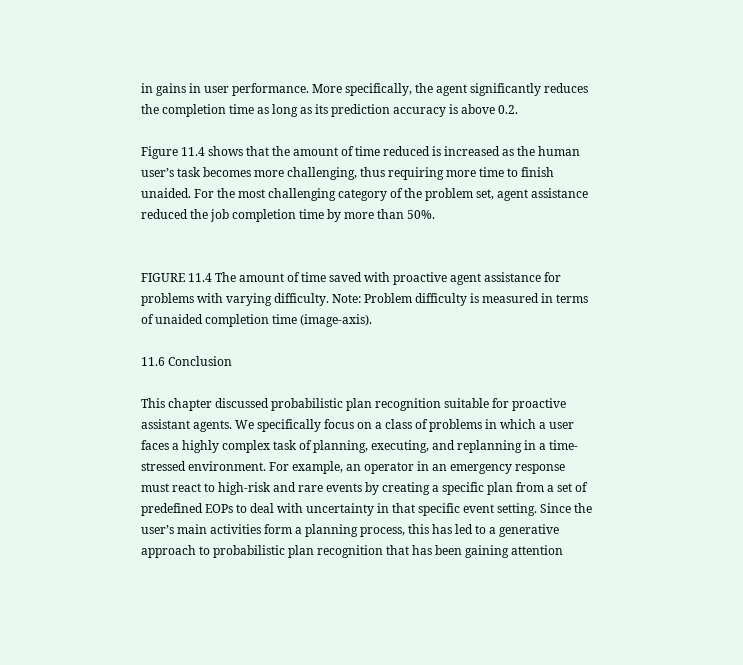in gains in user performance. More specifically, the agent significantly reduces the completion time as long as its prediction accuracy is above 0.2.

Figure 11.4 shows that the amount of time reduced is increased as the human user’s task becomes more challenging, thus requiring more time to finish unaided. For the most challenging category of the problem set, agent assistance reduced the job completion time by more than 50%.


FIGURE 11.4 The amount of time saved with proactive agent assistance for problems with varying difficulty. Note: Problem difficulty is measured in terms of unaided completion time (image-axis).

11.6 Conclusion

This chapter discussed probabilistic plan recognition suitable for proactive assistant agents. We specifically focus on a class of problems in which a user faces a highly complex task of planning, executing, and replanning in a time-stressed environment. For example, an operator in an emergency response must react to high-risk and rare events by creating a specific plan from a set of predefined EOPs to deal with uncertainty in that specific event setting. Since the user’s main activities form a planning process, this has led to a generative approach to probabilistic plan recognition that has been gaining attention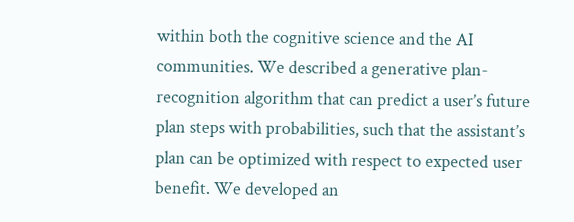within both the cognitive science and the AI communities. We described a generative plan-recognition algorithm that can predict a user’s future plan steps with probabilities, such that the assistant’s plan can be optimized with respect to expected user benefit. We developed an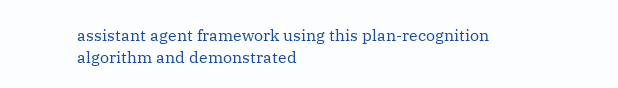assistant agent framework using this plan-recognition algorithm and demonstrated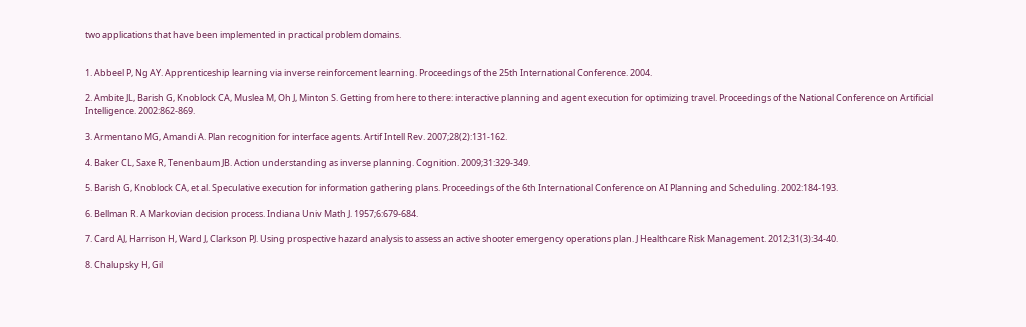two applications that have been implemented in practical problem domains.


1. Abbeel P, Ng AY. Apprenticeship learning via inverse reinforcement learning. Proceedings of the 25th International Conference. 2004.

2. Ambite JL, Barish G, Knoblock CA, Muslea M, Oh J, Minton S. Getting from here to there: interactive planning and agent execution for optimizing travel. Proceedings of the National Conference on Artificial Intelligence. 2002:862-869.

3. Armentano MG, Amandi A. Plan recognition for interface agents. Artif Intell Rev. 2007;28(2):131-162.

4. Baker CL, Saxe R, Tenenbaum JB. Action understanding as inverse planning. Cognition. 2009;31:329-349.

5. Barish G, Knoblock CA, et al. Speculative execution for information gathering plans. Proceedings of the 6th International Conference on AI Planning and Scheduling. 2002:184-193.

6. Bellman R. A Markovian decision process. Indiana Univ Math J. 1957;6:679-684.

7. Card AJ, Harrison H, Ward J, Clarkson PJ. Using prospective hazard analysis to assess an active shooter emergency operations plan. J Healthcare Risk Management. 2012;31(3):34-40.

8. Chalupsky H, Gil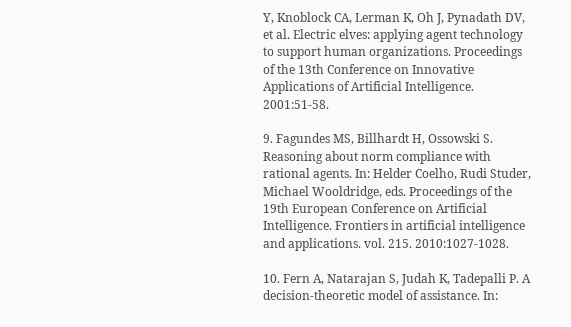Y, Knoblock CA, Lerman K, Oh J, Pynadath DV, et al. Electric elves: applying agent technology to support human organizations. Proceedings of the 13th Conference on Innovative Applications of Artificial Intelligence. 2001:51-58.

9. Fagundes MS, Billhardt H, Ossowski S. Reasoning about norm compliance with rational agents. In: Helder Coelho, Rudi Studer, Michael Wooldridge, eds. Proceedings of the 19th European Conference on Artificial Intelligence. Frontiers in artificial intelligence and applications. vol. 215. 2010:1027-1028.

10. Fern A, Natarajan S, Judah K, Tadepalli P. A decision-theoretic model of assistance. In: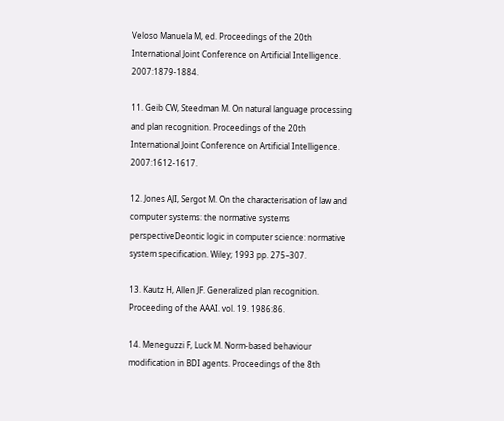Veloso Manuela M, ed. Proceedings of the 20th International Joint Conference on Artificial Intelligence. 2007:1879-1884.

11. Geib CW, Steedman M. On natural language processing and plan recognition. Proceedings of the 20th International Joint Conference on Artificial Intelligence. 2007:1612-1617.

12. Jones AJI, Sergot M. On the characterisation of law and computer systems: the normative systems perspectiveDeontic logic in computer science: normative system specification. Wiley; 1993 pp. 275–307.

13. Kautz H, Allen JF. Generalized plan recognition. Proceeding of the AAAI. vol. 19. 1986:86.

14. Meneguzzi F, Luck M. Norm-based behaviour modification in BDI agents. Proceedings of the 8th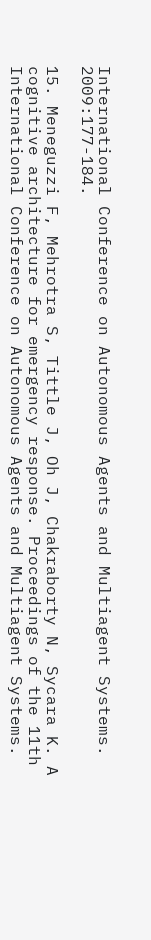International Conference on Autonomous Agents and Multiagent Systems. 2009:177-184.

15. Meneguzzi F, Mehrotra S, Tittle J, Oh J, Chakraborty N, Sycara K. A cognitive architecture for emergency response. Proceedings of the 11th International Conference on Autonomous Agents and Multiagent Systems.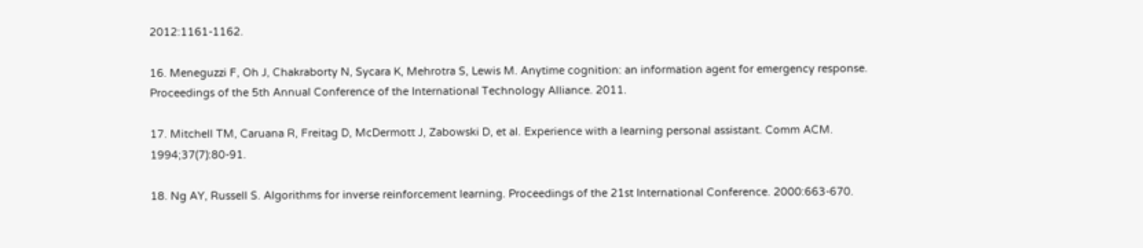2012:1161-1162.

16. Meneguzzi F, Oh J, Chakraborty N, Sycara K, Mehrotra S, Lewis M. Anytime cognition: an information agent for emergency response. Proceedings of the 5th Annual Conference of the International Technology Alliance. 2011.

17. Mitchell TM, Caruana R, Freitag D, McDermott J, Zabowski D, et al. Experience with a learning personal assistant. Comm ACM. 1994;37(7):80-91.

18. Ng AY, Russell S. Algorithms for inverse reinforcement learning. Proceedings of the 21st International Conference. 2000:663-670.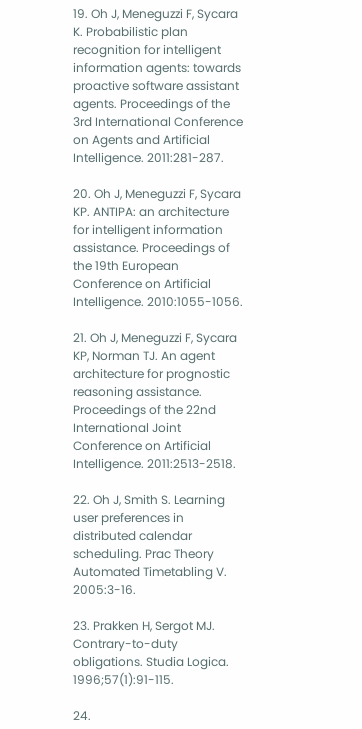19. Oh J, Meneguzzi F, Sycara K. Probabilistic plan recognition for intelligent information agents: towards proactive software assistant agents. Proceedings of the 3rd International Conference on Agents and Artificial Intelligence. 2011:281-287.

20. Oh J, Meneguzzi F, Sycara KP. ANTIPA: an architecture for intelligent information assistance. Proceedings of the 19th European Conference on Artificial Intelligence. 2010:1055-1056.

21. Oh J, Meneguzzi F, Sycara KP, Norman TJ. An agent architecture for prognostic reasoning assistance. Proceedings of the 22nd International Joint Conference on Artificial Intelligence. 2011:2513-2518.

22. Oh J, Smith S. Learning user preferences in distributed calendar scheduling. Prac Theory Automated Timetabling V. 2005:3-16.

23. Prakken H, Sergot MJ. Contrary-to-duty obligations. Studia Logica. 1996;57(1):91-115.

24.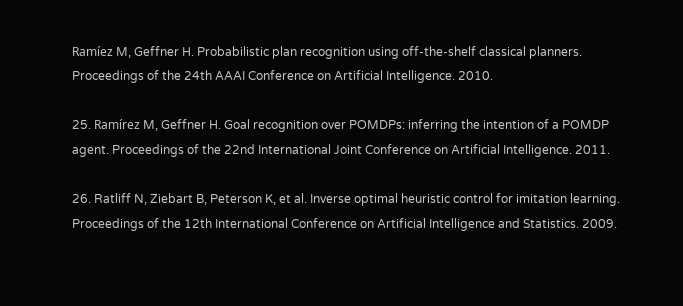Ramíez M, Geffner H. Probabilistic plan recognition using off-the-shelf classical planners. Proceedings of the 24th AAAI Conference on Artificial Intelligence. 2010.

25. Ramírez M, Geffner H. Goal recognition over POMDPs: inferring the intention of a POMDP agent. Proceedings of the 22nd International Joint Conference on Artificial Intelligence. 2011.

26. Ratliff N, Ziebart B, Peterson K, et al. Inverse optimal heuristic control for imitation learning. Proceedings of the 12th International Conference on Artificial Intelligence and Statistics. 2009.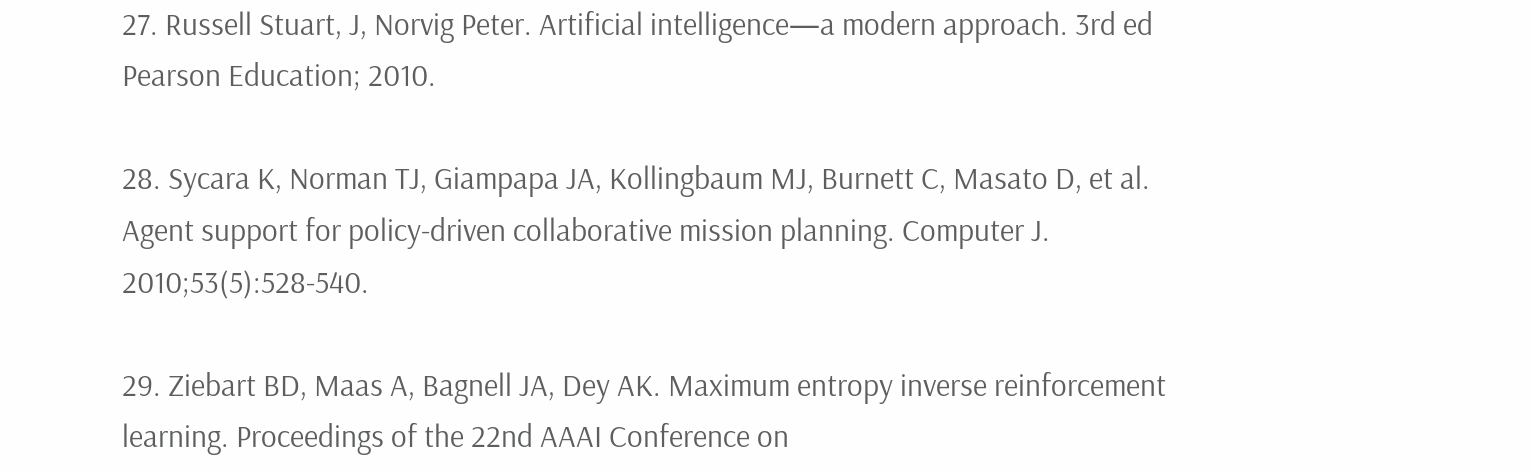27. Russell Stuart, J, Norvig Peter. Artificial intelligence—a modern approach. 3rd ed Pearson Education; 2010.

28. Sycara K, Norman TJ, Giampapa JA, Kollingbaum MJ, Burnett C, Masato D, et al. Agent support for policy-driven collaborative mission planning. Computer J. 2010;53(5):528-540.

29. Ziebart BD, Maas A, Bagnell JA, Dey AK. Maximum entropy inverse reinforcement learning. Proceedings of the 22nd AAAI Conference on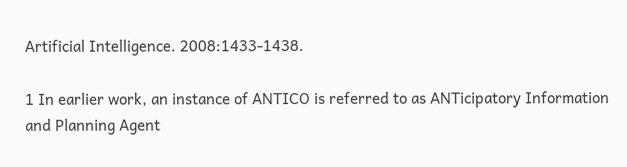Artificial Intelligence. 2008:1433-1438.

1 In earlier work, an instance of ANTICO is referred to as ANTicipatory Information and Planning Agent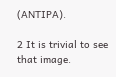(ANTIPA).

2 It is trivial to see that image.